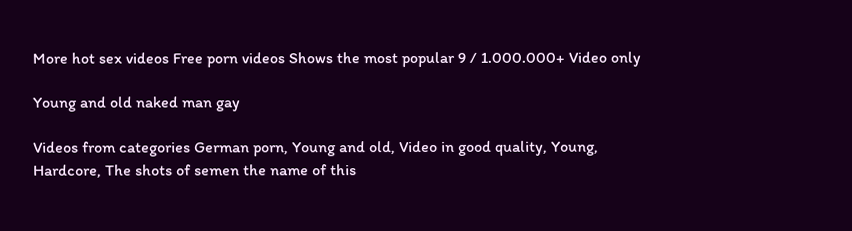More hot sex videos Free porn videos Shows the most popular 9 / 1.000.000+ Video only

Young and old naked man gay

Videos from categories German porn, Young and old, Video in good quality, Young, Hardcore, The shots of semen the name of this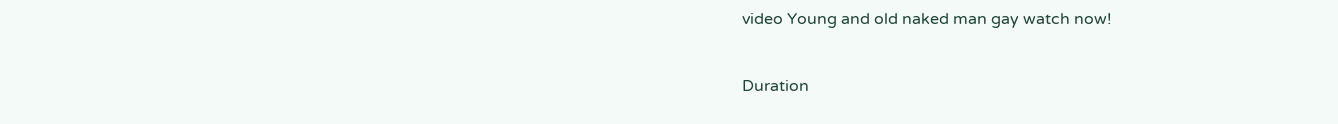video Young and old naked man gay watch now!


Duration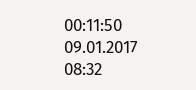00:11:50
09.01.2017 08:32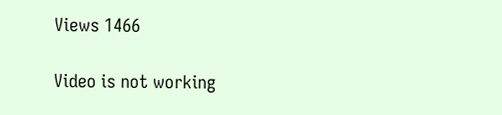Views 1466

Video is not working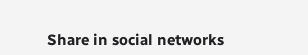Share in social networks